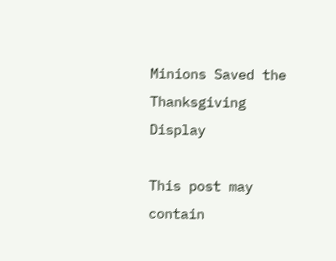Minions Saved the Thanksgiving Display

This post may contain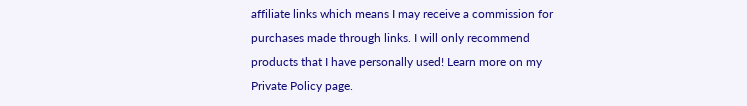affiliate links which means I may receive a commission for purchases made through links. I will only recommend products that I have personally used! Learn more on my Private Policy page.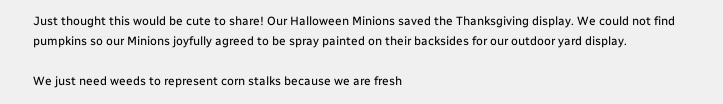Just thought this would be cute to share! Our Halloween Minions saved the Thanksgiving display. We could not find pumpkins so our Minions joyfully agreed to be spray painted on their backsides for our outdoor yard display.

We just need weeds to represent corn stalks because we are fresh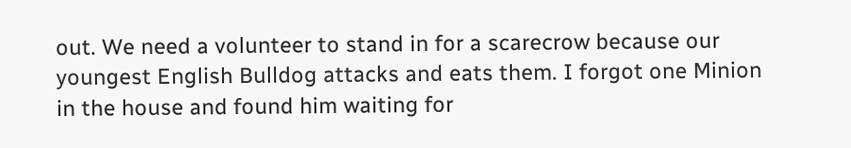out. We need a volunteer to stand in for a scarecrow because our youngest English Bulldog attacks and eats them. I forgot one Minion in the house and found him waiting for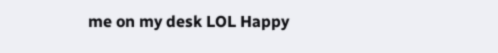me on my desk LOL Happy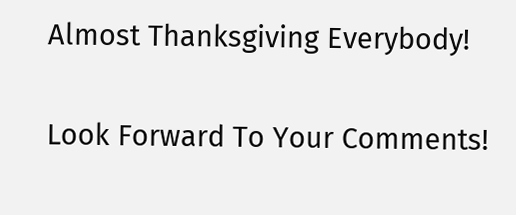Almost Thanksgiving Everybody!

Look Forward To Your Comments!